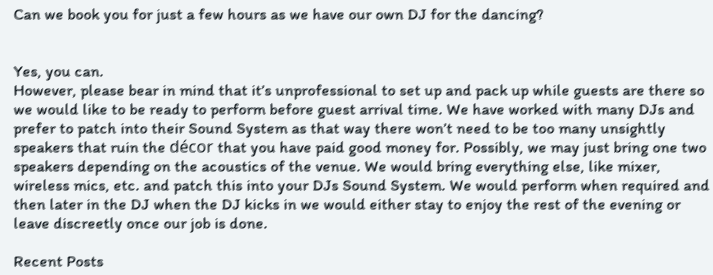Can we book you for just a few hours as we have our own DJ for the dancing?


Yes, you can.
However, please bear in mind that it’s unprofessional to set up and pack up while guests are there so we would like to be ready to perform before guest arrival time. We have worked with many DJs and prefer to patch into their Sound System as that way there won’t need to be too many unsightly speakers that ruin the décor that you have paid good money for. Possibly, we may just bring one two speakers depending on the acoustics of the venue. We would bring everything else, like mixer, wireless mics, etc. and patch this into your DJs Sound System. We would perform when required and then later in the DJ when the DJ kicks in we would either stay to enjoy the rest of the evening or leave discreetly once our job is done.

Recent Posts